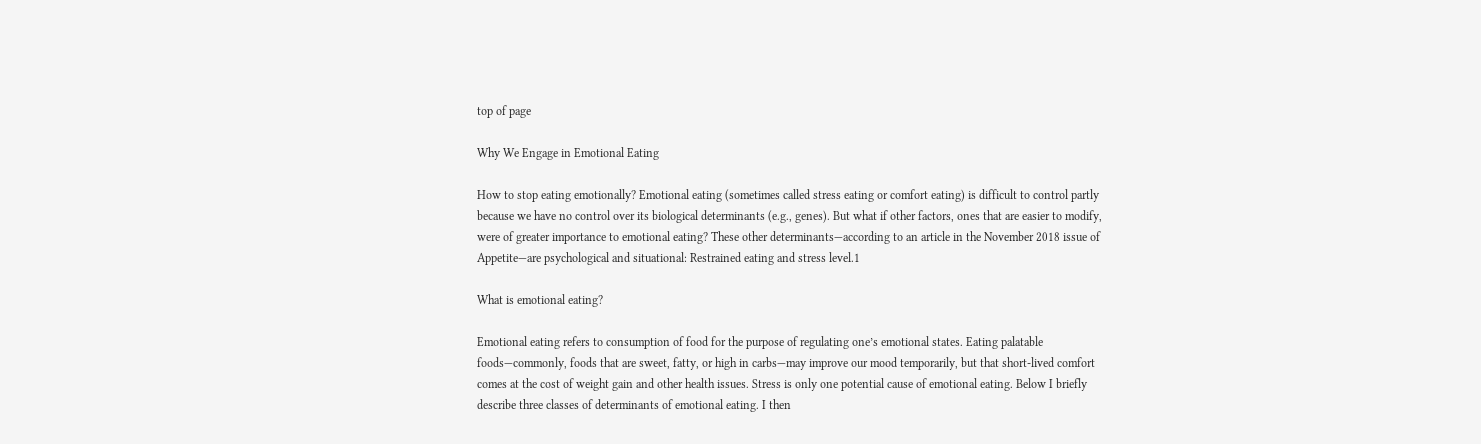top of page

Why We Engage in Emotional Eating

How to stop eating emotionally? Emotional eating (sometimes called stress eating or comfort eating) is difficult to control partly because we have no control over its biological determinants (e.g., genes). But what if other factors, ones that are easier to modify, were of greater importance to emotional eating? These other determinants—according to an article in the November 2018 issue of Appetite—are psychological and situational: Restrained eating and stress level.1

What is emotional eating?

Emotional eating refers to consumption of food for the purpose of regulating one’s emotional states. Eating palatable foods—commonly, foods that are sweet, fatty, or high in carbs—may improve our mood temporarily, but that short-lived comfort comes at the cost of weight gain and other health issues. Stress is only one potential cause of emotional eating. Below I briefly describe three classes of determinants of emotional eating. I then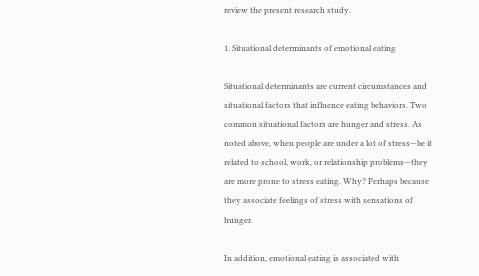review the present research study.

1. Situational determinants of emotional eating

Situational determinants are current circumstances and situational factors that influence eating behaviors. Two common situational factors are hunger and stress. As noted above, when people are under a lot of stress—be it related to school, work, or relationship problems—they are more prone to stress eating. Why? Perhaps because they associate feelings of stress with sensations of hunger.

In addition, emotional eating is associated with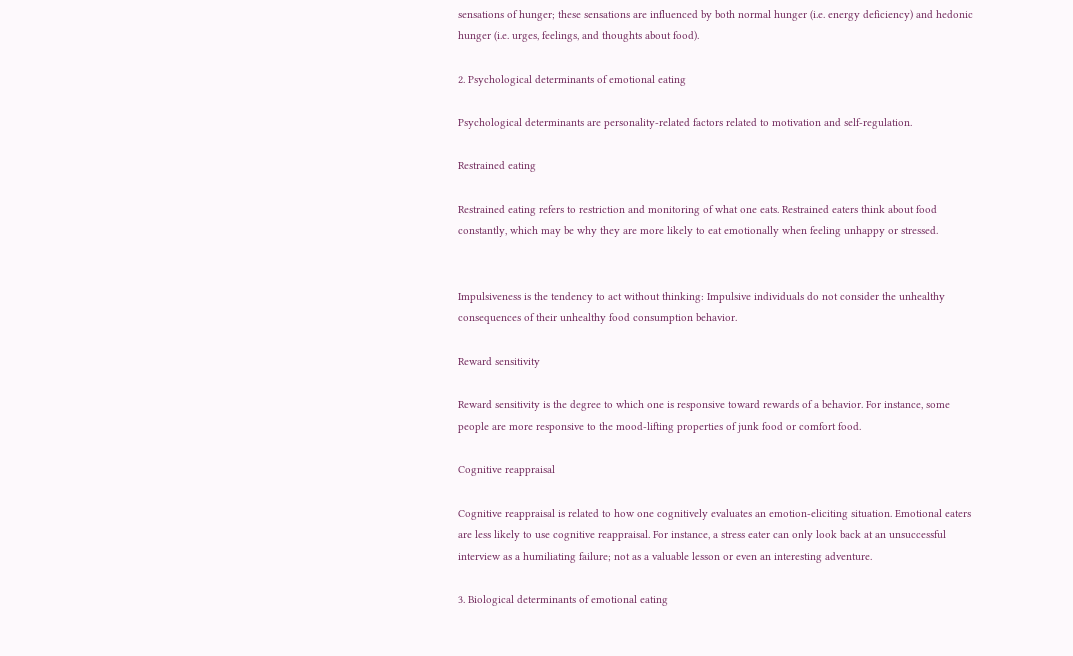sensations of hunger; these sensations are influenced by both normal hunger (i.e. energy deficiency) and hedonic hunger (i.e. urges, feelings, and thoughts about food).

2. Psychological determinants of emotional eating

Psychological determinants are personality-related factors related to motivation and self-regulation.

Restrained eating

Restrained eating refers to restriction and monitoring of what one eats. Restrained eaters think about food constantly, which may be why they are more likely to eat emotionally when feeling unhappy or stressed.


Impulsiveness is the tendency to act without thinking: Impulsive individuals do not consider the unhealthy consequences of their unhealthy food consumption behavior.

Reward sensitivity

Reward sensitivity is the degree to which one is responsive toward rewards of a behavior. For instance, some people are more responsive to the mood-lifting properties of junk food or comfort food.

Cognitive reappraisal

Cognitive reappraisal is related to how one cognitively evaluates an emotion-eliciting situation. Emotional eaters are less likely to use cognitive reappraisal. For instance, a stress eater can only look back at an unsuccessful interview as a humiliating failure; not as a valuable lesson or even an interesting adventure.

3. Biological determinants of emotional eating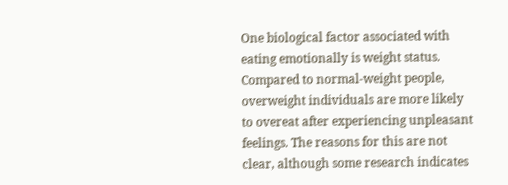One biological factor associated with eating emotionally is weight status. Compared to normal-weight people, overweight individuals are more likely to overeat after experiencing unpleasant feelings. The reasons for this are not clear, although some research indicates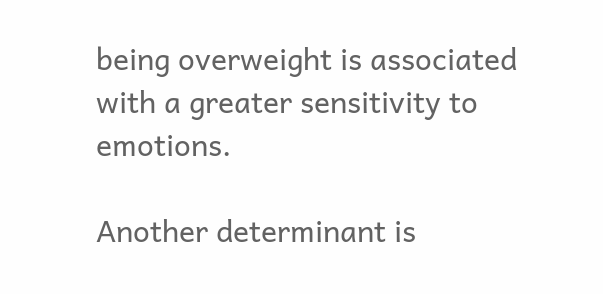being overweight is associated with a greater sensitivity to emotions.

Another determinant is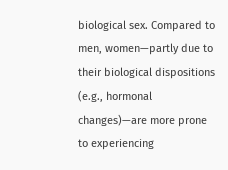biological sex. Compared to men, women—partly due to their biological dispositions (e.g., hormonal changes)—are more prone to experiencing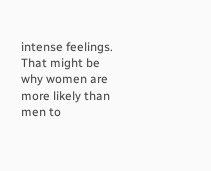intense feelings. That might be why women are more likely than men to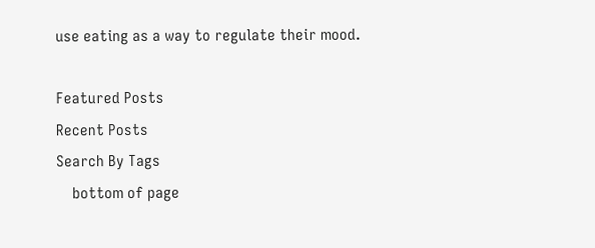use eating as a way to regulate their mood.

Featured Posts
Recent Posts
Search By Tags
    bottom of page